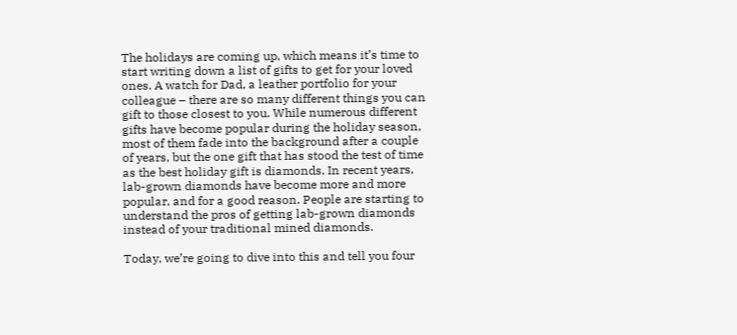The holidays are coming up, which means it’s time to start writing down a list of gifts to get for your loved ones. A watch for Dad, a leather portfolio for your colleague – there are so many different things you can gift to those closest to you. While numerous different gifts have become popular during the holiday season, most of them fade into the background after a couple of years, but the one gift that has stood the test of time as the best holiday gift is diamonds. In recent years, lab-grown diamonds have become more and more popular, and for a good reason. People are starting to understand the pros of getting lab-grown diamonds instead of your traditional mined diamonds.

Today, we’re going to dive into this and tell you four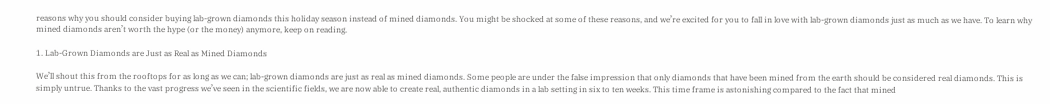reasons why you should consider buying lab-grown diamonds this holiday season instead of mined diamonds. You might be shocked at some of these reasons, and we’re excited for you to fall in love with lab-grown diamonds just as much as we have. To learn why mined diamonds aren’t worth the hype (or the money) anymore, keep on reading.

1. Lab-Grown Diamonds are Just as Real as Mined Diamonds

We’ll shout this from the rooftops for as long as we can; lab-grown diamonds are just as real as mined diamonds. Some people are under the false impression that only diamonds that have been mined from the earth should be considered real diamonds. This is simply untrue. Thanks to the vast progress we’ve seen in the scientific fields, we are now able to create real, authentic diamonds in a lab setting in six to ten weeks. This time frame is astonishing compared to the fact that mined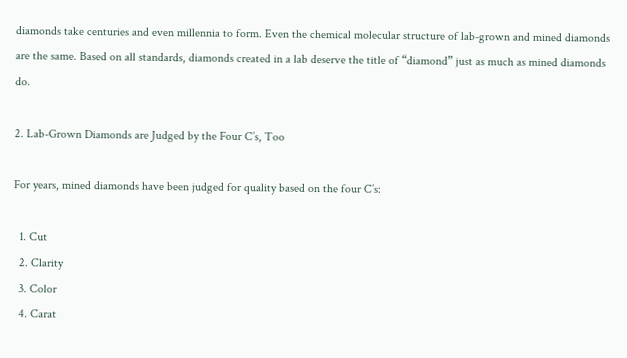diamonds take centuries and even millennia to form. Even the chemical molecular structure of lab-grown and mined diamonds are the same. Based on all standards, diamonds created in a lab deserve the title of “diamond” just as much as mined diamonds do.

2. Lab-Grown Diamonds are Judged by the Four C’s, Too

For years, mined diamonds have been judged for quality based on the four C’s:

  1. Cut
  2. Clarity
  3. Color
  4. Carat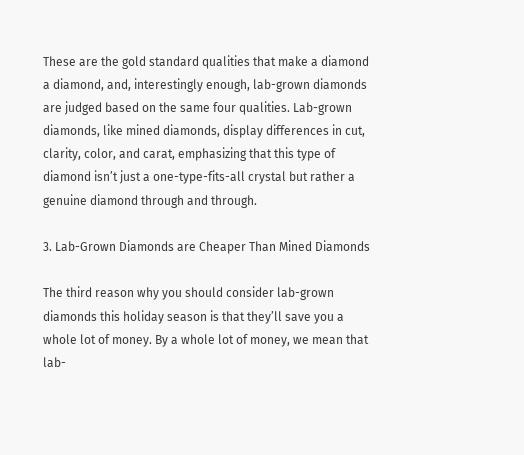These are the gold standard qualities that make a diamond a diamond, and, interestingly enough, lab-grown diamonds are judged based on the same four qualities. Lab-grown diamonds, like mined diamonds, display differences in cut, clarity, color, and carat, emphasizing that this type of diamond isn’t just a one-type-fits-all crystal but rather a genuine diamond through and through.

3. Lab-Grown Diamonds are Cheaper Than Mined Diamonds

The third reason why you should consider lab-grown diamonds this holiday season is that they’ll save you a whole lot of money. By a whole lot of money, we mean that lab-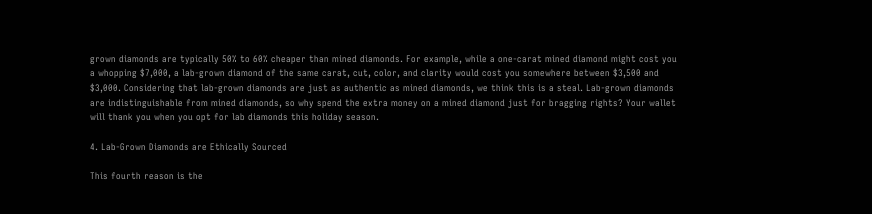grown diamonds are typically 50% to 60% cheaper than mined diamonds. For example, while a one-carat mined diamond might cost you a whopping $7,000, a lab-grown diamond of the same carat, cut, color, and clarity would cost you somewhere between $3,500 and $3,000. Considering that lab-grown diamonds are just as authentic as mined diamonds, we think this is a steal. Lab-grown diamonds are indistinguishable from mined diamonds, so why spend the extra money on a mined diamond just for bragging rights? Your wallet will thank you when you opt for lab diamonds this holiday season.

4. Lab-Grown Diamonds are Ethically Sourced

This fourth reason is the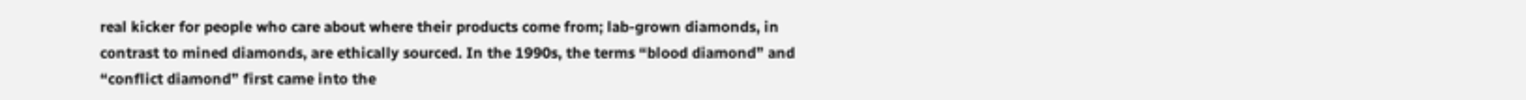real kicker for people who care about where their products come from; lab-grown diamonds, in contrast to mined diamonds, are ethically sourced. In the 1990s, the terms “blood diamond” and “conflict diamond” first came into the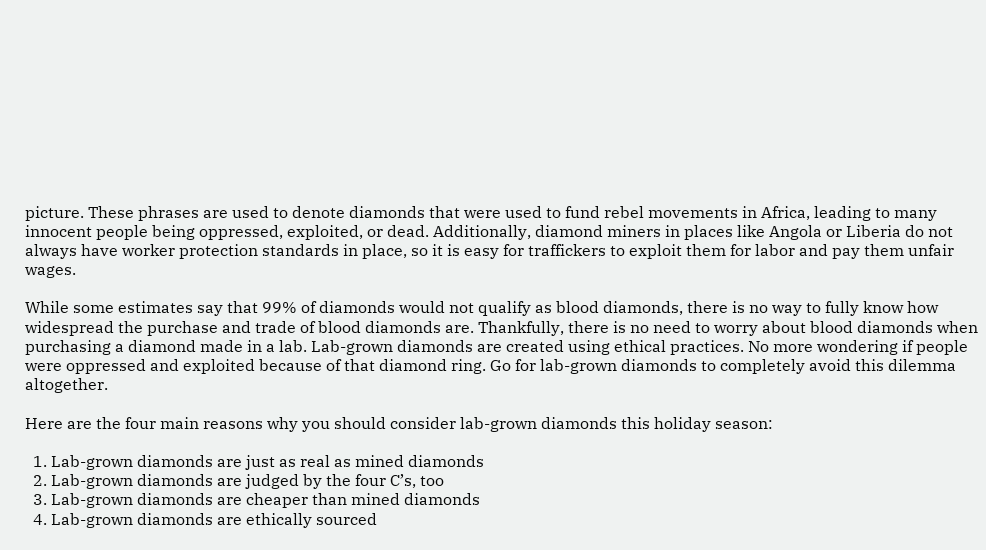picture. These phrases are used to denote diamonds that were used to fund rebel movements in Africa, leading to many innocent people being oppressed, exploited, or dead. Additionally, diamond miners in places like Angola or Liberia do not always have worker protection standards in place, so it is easy for traffickers to exploit them for labor and pay them unfair wages.

While some estimates say that 99% of diamonds would not qualify as blood diamonds, there is no way to fully know how widespread the purchase and trade of blood diamonds are. Thankfully, there is no need to worry about blood diamonds when purchasing a diamond made in a lab. Lab-grown diamonds are created using ethical practices. No more wondering if people were oppressed and exploited because of that diamond ring. Go for lab-grown diamonds to completely avoid this dilemma altogether.

Here are the four main reasons why you should consider lab-grown diamonds this holiday season:

  1. Lab-grown diamonds are just as real as mined diamonds
  2. Lab-grown diamonds are judged by the four C’s, too
  3. Lab-grown diamonds are cheaper than mined diamonds
  4. Lab-grown diamonds are ethically sourced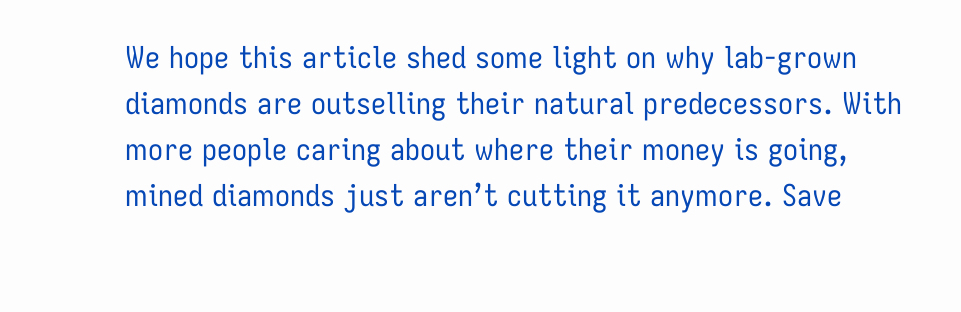We hope this article shed some light on why lab-grown diamonds are outselling their natural predecessors. With more people caring about where their money is going, mined diamonds just aren’t cutting it anymore. Save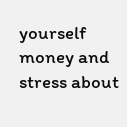yourself money and stress about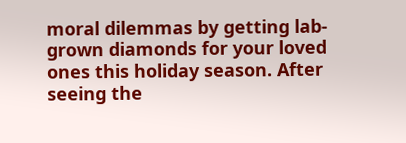moral dilemmas by getting lab-grown diamonds for your loved ones this holiday season. After seeing the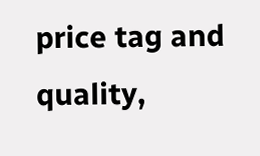price tag and quality,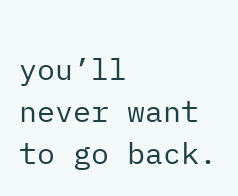you’ll never want to go back.